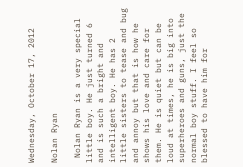Wednesday, October 17, 2012

Nolan Ryan

 Nolan Ryan is a very special little boy. He just turned 6 and is such a bright and intelligent boy. He has 2 little sisters to tease and bug and annoy but that is how he shows his love and care for them. He is quiet but can be loud at times, he is big into superheroes and guns, just the normal boy stuff. I feel so blessed to have him for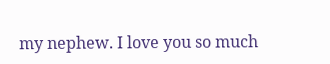my nephew. I love you so much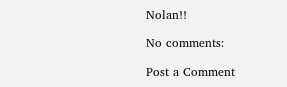Nolan!!

No comments:

Post a Comment